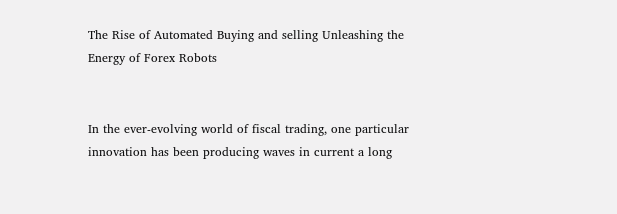The Rise of Automated Buying and selling Unleashing the Energy of Forex Robots


In the ever-evolving world of fiscal trading, one particular innovation has been producing waves in current a long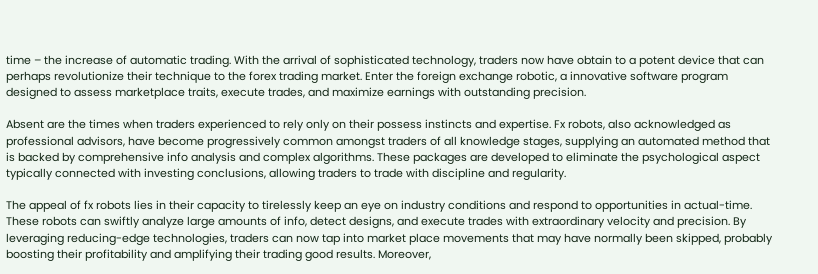time – the increase of automatic trading. With the arrival of sophisticated technology, traders now have obtain to a potent device that can perhaps revolutionize their technique to the forex trading market. Enter the foreign exchange robotic, a innovative software program designed to assess marketplace traits, execute trades, and maximize earnings with outstanding precision.

Absent are the times when traders experienced to rely only on their possess instincts and expertise. Fx robots, also acknowledged as professional advisors, have become progressively common amongst traders of all knowledge stages, supplying an automated method that is backed by comprehensive info analysis and complex algorithms. These packages are developed to eliminate the psychological aspect typically connected with investing conclusions, allowing traders to trade with discipline and regularity.

The appeal of fx robots lies in their capacity to tirelessly keep an eye on industry conditions and respond to opportunities in actual-time. These robots can swiftly analyze large amounts of info, detect designs, and execute trades with extraordinary velocity and precision. By leveraging reducing-edge technologies, traders can now tap into market place movements that may have normally been skipped, probably boosting their profitability and amplifying their trading good results. Moreover,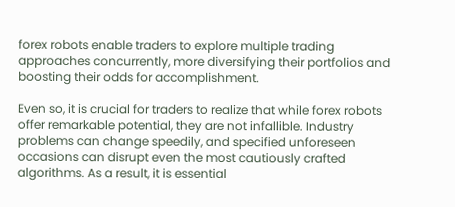forex robots enable traders to explore multiple trading approaches concurrently, more diversifying their portfolios and boosting their odds for accomplishment.

Even so, it is crucial for traders to realize that while forex robots offer remarkable potential, they are not infallible. Industry problems can change speedily, and specified unforeseen occasions can disrupt even the most cautiously crafted algorithms. As a result, it is essential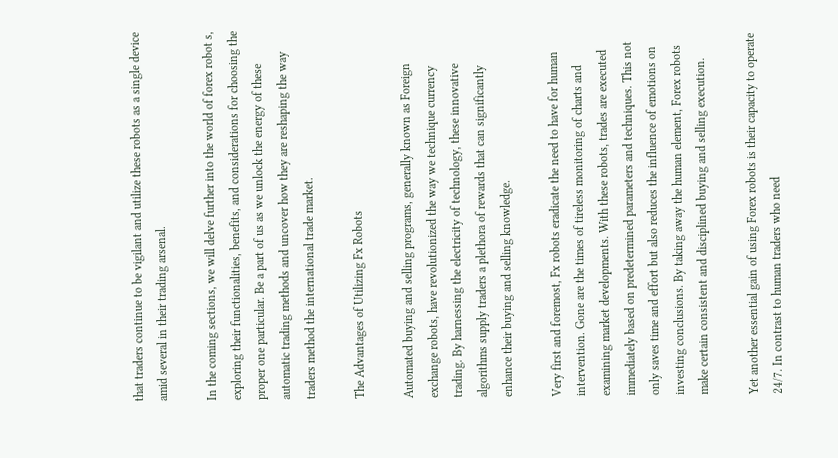that traders continue to be vigilant and utilize these robots as a single device amid several in their trading arsenal.

In the coming sections, we will delve further into the world of forex robot s, exploring their functionalities, benefits, and considerations for choosing the proper one particular. Be a part of us as we unlock the energy of these automatic trading methods and uncover how they are reshaping the way traders method the international trade market.

The Advantages of Utilizing Fx Robots

Automated buying and selling programs, generally known as Foreign exchange robots, have revolutionized the way we technique currency trading. By harnessing the electricity of technology, these innovative algorithms supply traders a plethora of rewards that can significantly enhance their buying and selling knowledge.

Very first and foremost, Fx robots eradicate the need to have for human intervention. Gone are the times of tireless monitoring of charts and examining market developments. With these robots, trades are executed immediately based on predetermined parameters and techniques. This not only saves time and effort but also reduces the influence of emotions on investing conclusions. By taking away the human element, Forex robots make certain consistent and disciplined buying and selling execution.

Yet another essential gain of using Forex robots is their capacity to operate 24/7. In contrast to human traders who need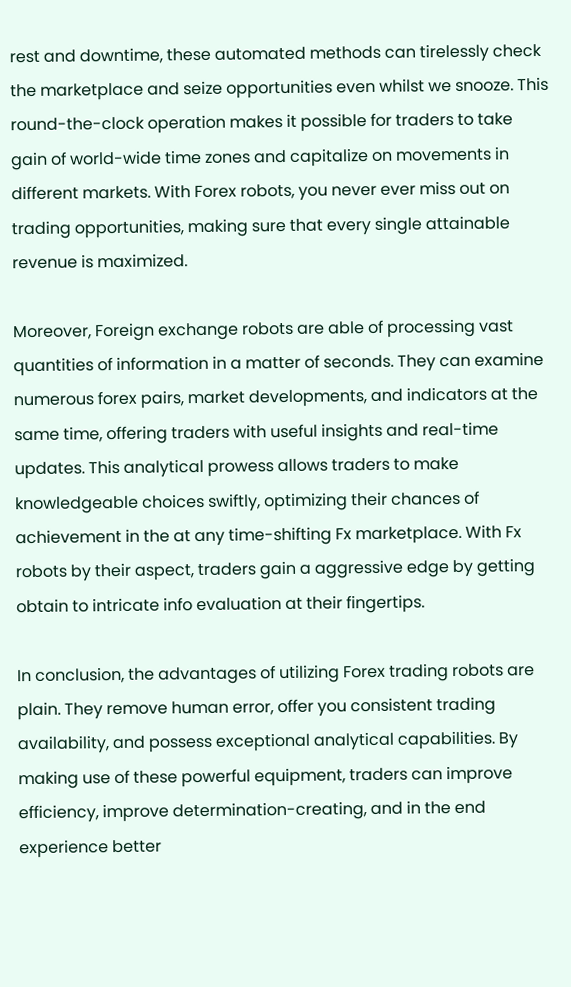rest and downtime, these automated methods can tirelessly check the marketplace and seize opportunities even whilst we snooze. This round-the-clock operation makes it possible for traders to take gain of world-wide time zones and capitalize on movements in different markets. With Forex robots, you never ever miss out on trading opportunities, making sure that every single attainable revenue is maximized.

Moreover, Foreign exchange robots are able of processing vast quantities of information in a matter of seconds. They can examine numerous forex pairs, market developments, and indicators at the same time, offering traders with useful insights and real-time updates. This analytical prowess allows traders to make knowledgeable choices swiftly, optimizing their chances of achievement in the at any time-shifting Fx marketplace. With Fx robots by their aspect, traders gain a aggressive edge by getting obtain to intricate info evaluation at their fingertips.

In conclusion, the advantages of utilizing Forex trading robots are plain. They remove human error, offer you consistent trading availability, and possess exceptional analytical capabilities. By making use of these powerful equipment, traders can improve efficiency, improve determination-creating, and in the end experience better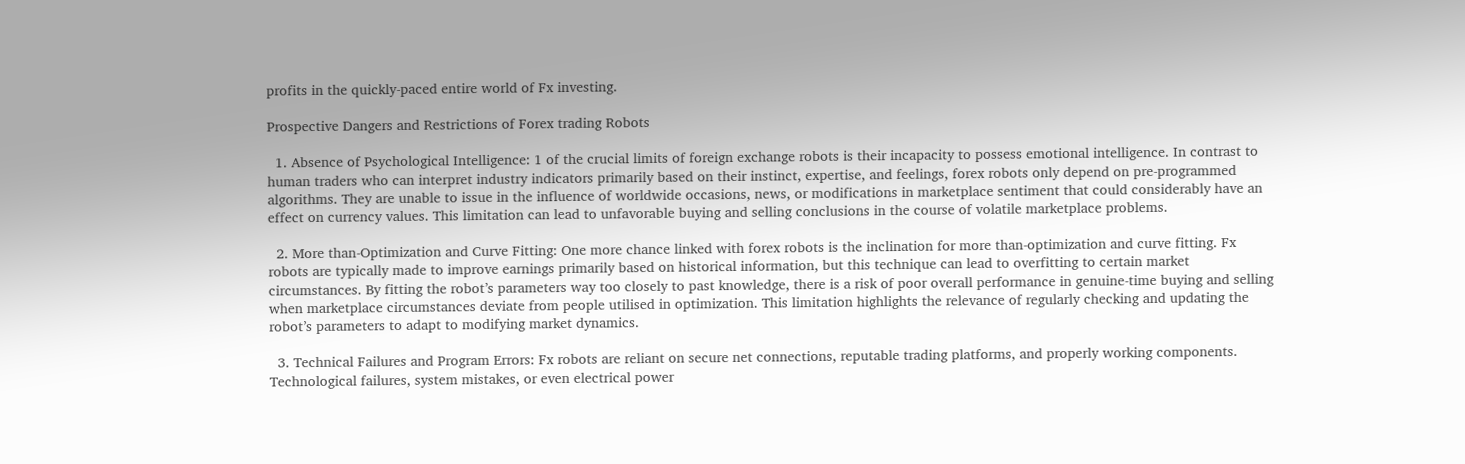profits in the quickly-paced entire world of Fx investing.

Prospective Dangers and Restrictions of Forex trading Robots

  1. Absence of Psychological Intelligence: 1 of the crucial limits of foreign exchange robots is their incapacity to possess emotional intelligence. In contrast to human traders who can interpret industry indicators primarily based on their instinct, expertise, and feelings, forex robots only depend on pre-programmed algorithms. They are unable to issue in the influence of worldwide occasions, news, or modifications in marketplace sentiment that could considerably have an effect on currency values. This limitation can lead to unfavorable buying and selling conclusions in the course of volatile marketplace problems.

  2. More than-Optimization and Curve Fitting: One more chance linked with forex robots is the inclination for more than-optimization and curve fitting. Fx robots are typically made to improve earnings primarily based on historical information, but this technique can lead to overfitting to certain market circumstances. By fitting the robot’s parameters way too closely to past knowledge, there is a risk of poor overall performance in genuine-time buying and selling when marketplace circumstances deviate from people utilised in optimization. This limitation highlights the relevance of regularly checking and updating the robot’s parameters to adapt to modifying market dynamics.

  3. Technical Failures and Program Errors: Fx robots are reliant on secure net connections, reputable trading platforms, and properly working components. Technological failures, system mistakes, or even electrical power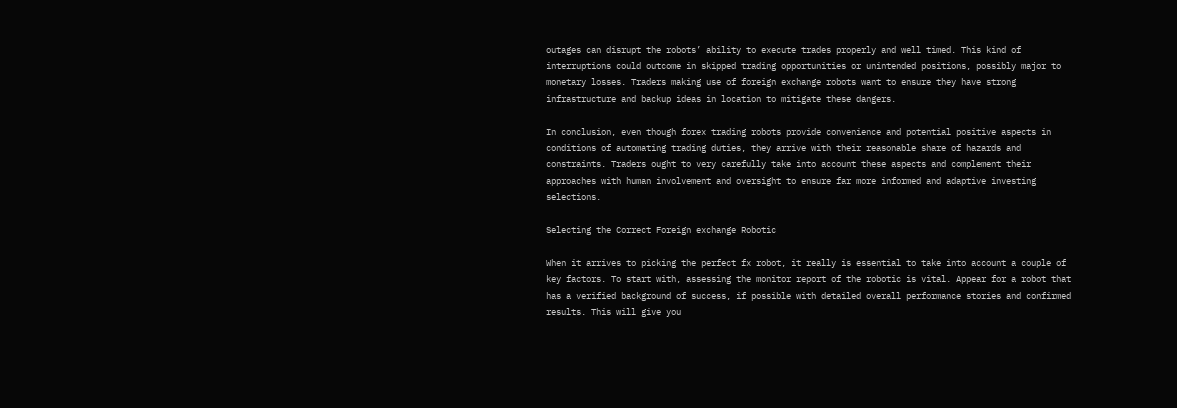outages can disrupt the robots’ ability to execute trades properly and well timed. This kind of interruptions could outcome in skipped trading opportunities or unintended positions, possibly major to monetary losses. Traders making use of foreign exchange robots want to ensure they have strong infrastructure and backup ideas in location to mitigate these dangers.

In conclusion, even though forex trading robots provide convenience and potential positive aspects in conditions of automating trading duties, they arrive with their reasonable share of hazards and constraints. Traders ought to very carefully take into account these aspects and complement their approaches with human involvement and oversight to ensure far more informed and adaptive investing selections.

Selecting the Correct Foreign exchange Robotic

When it arrives to picking the perfect fx robot, it really is essential to take into account a couple of key factors. To start with, assessing the monitor report of the robotic is vital. Appear for a robot that has a verified background of success, if possible with detailed overall performance stories and confirmed results. This will give you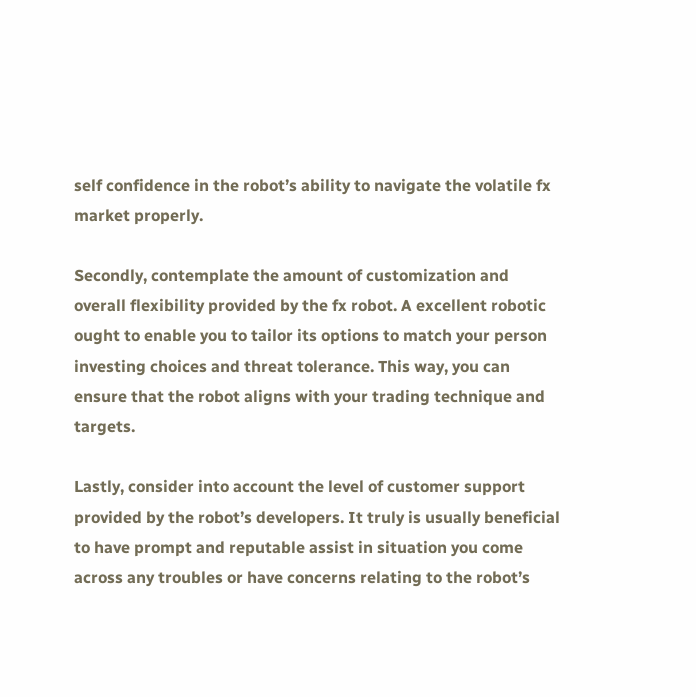self confidence in the robot’s ability to navigate the volatile fx market properly.

Secondly, contemplate the amount of customization and overall flexibility provided by the fx robot. A excellent robotic ought to enable you to tailor its options to match your person investing choices and threat tolerance. This way, you can ensure that the robot aligns with your trading technique and targets.

Lastly, consider into account the level of customer support provided by the robot’s developers. It truly is usually beneficial to have prompt and reputable assist in situation you come across any troubles or have concerns relating to the robot’s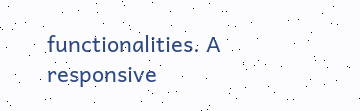functionalities. A responsive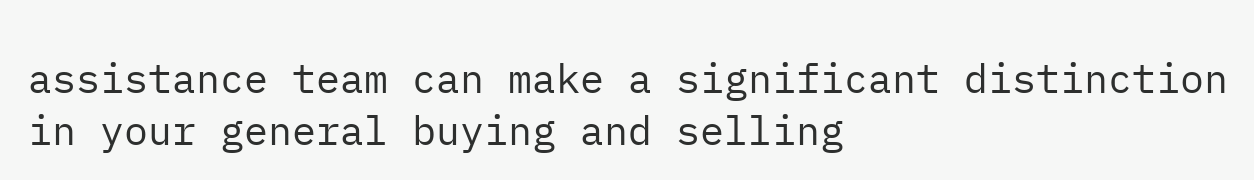assistance team can make a significant distinction in your general buying and selling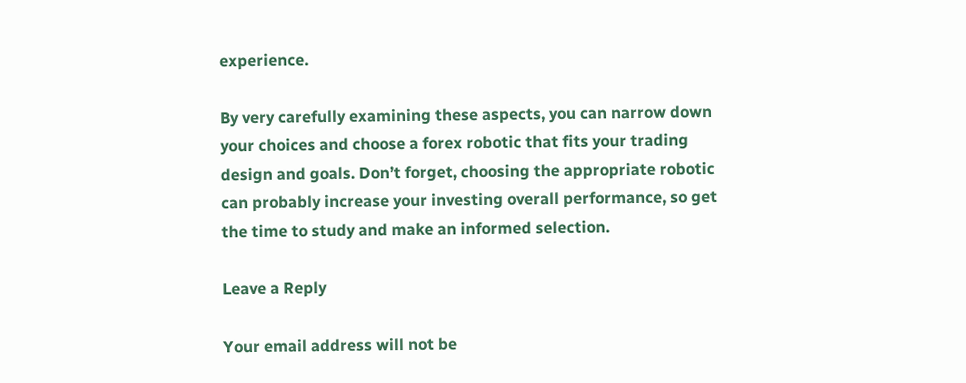experience.

By very carefully examining these aspects, you can narrow down your choices and choose a forex robotic that fits your trading design and goals. Don’t forget, choosing the appropriate robotic can probably increase your investing overall performance, so get the time to study and make an informed selection.

Leave a Reply

Your email address will not be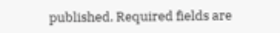published. Required fields are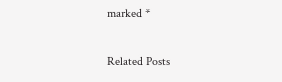marked *

Related Posts